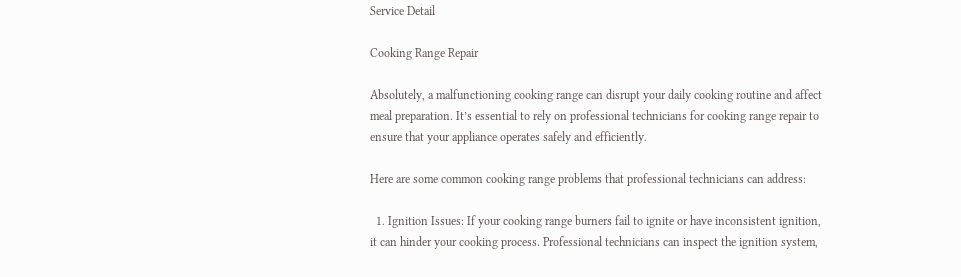Service Detail

Cooking Range Repair

Absolutely, a malfunctioning cooking range can disrupt your daily cooking routine and affect meal preparation. It’s essential to rely on professional technicians for cooking range repair to ensure that your appliance operates safely and efficiently.

Here are some common cooking range problems that professional technicians can address:

  1. Ignition Issues: If your cooking range burners fail to ignite or have inconsistent ignition, it can hinder your cooking process. Professional technicians can inspect the ignition system,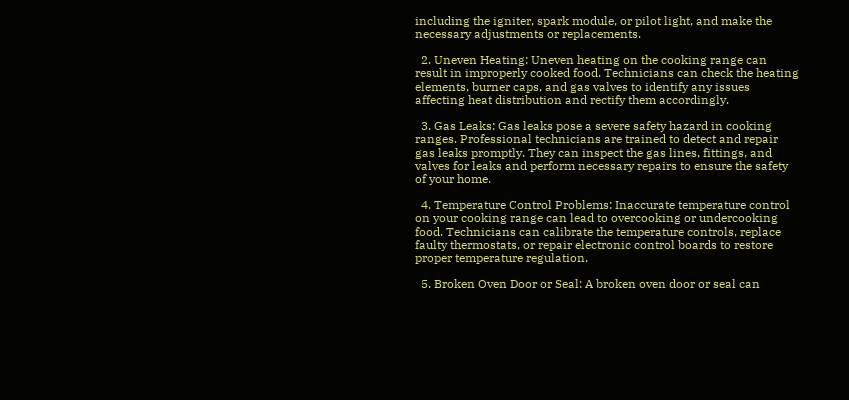including the igniter, spark module, or pilot light, and make the necessary adjustments or replacements.

  2. Uneven Heating: Uneven heating on the cooking range can result in improperly cooked food. Technicians can check the heating elements, burner caps, and gas valves to identify any issues affecting heat distribution and rectify them accordingly.

  3. Gas Leaks: Gas leaks pose a severe safety hazard in cooking ranges. Professional technicians are trained to detect and repair gas leaks promptly. They can inspect the gas lines, fittings, and valves for leaks and perform necessary repairs to ensure the safety of your home.

  4. Temperature Control Problems: Inaccurate temperature control on your cooking range can lead to overcooking or undercooking food. Technicians can calibrate the temperature controls, replace faulty thermostats, or repair electronic control boards to restore proper temperature regulation.

  5. Broken Oven Door or Seal: A broken oven door or seal can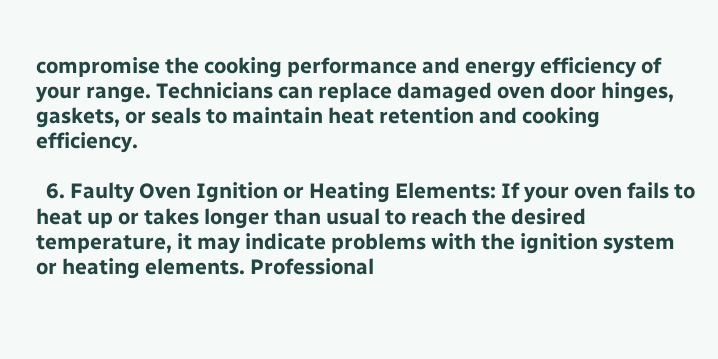compromise the cooking performance and energy efficiency of your range. Technicians can replace damaged oven door hinges, gaskets, or seals to maintain heat retention and cooking efficiency.

  6. Faulty Oven Ignition or Heating Elements: If your oven fails to heat up or takes longer than usual to reach the desired temperature, it may indicate problems with the ignition system or heating elements. Professional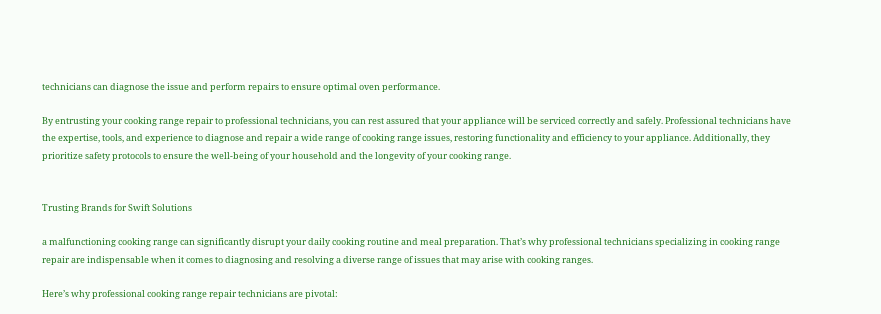technicians can diagnose the issue and perform repairs to ensure optimal oven performance.

By entrusting your cooking range repair to professional technicians, you can rest assured that your appliance will be serviced correctly and safely. Professional technicians have the expertise, tools, and experience to diagnose and repair a wide range of cooking range issues, restoring functionality and efficiency to your appliance. Additionally, they prioritize safety protocols to ensure the well-being of your household and the longevity of your cooking range.


Trusting Brands for Swift Solutions

a malfunctioning cooking range can significantly disrupt your daily cooking routine and meal preparation. That’s why professional technicians specializing in cooking range repair are indispensable when it comes to diagnosing and resolving a diverse range of issues that may arise with cooking ranges.

Here’s why professional cooking range repair technicians are pivotal: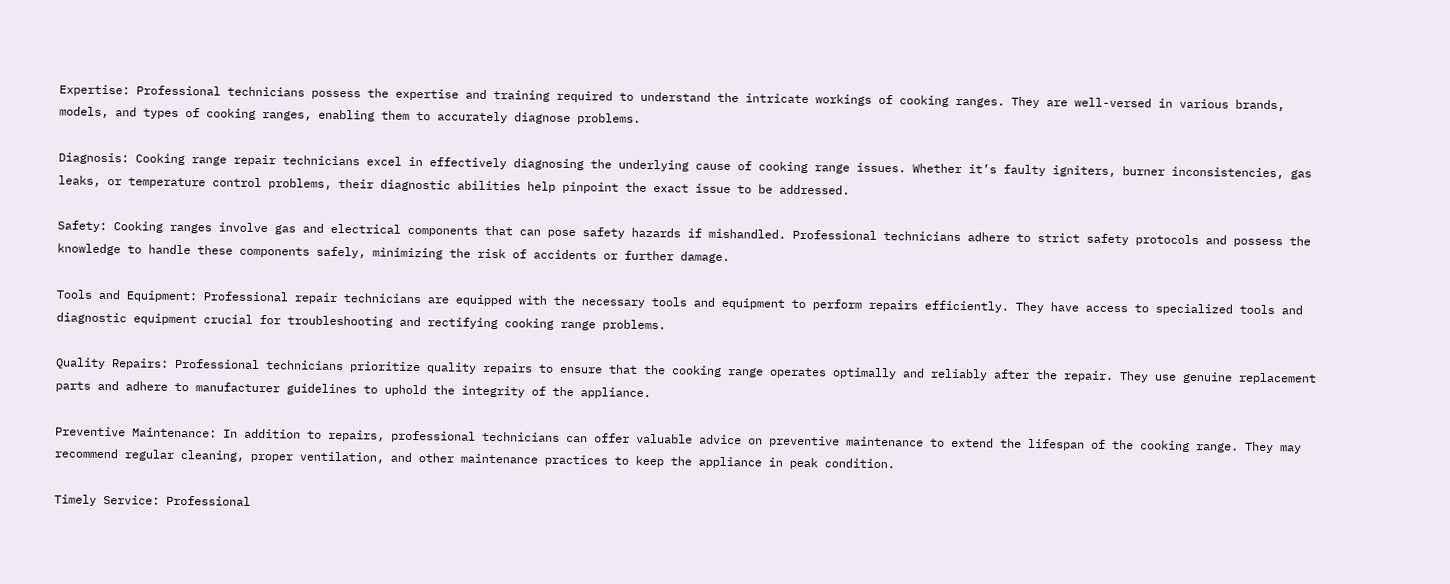Expertise: Professional technicians possess the expertise and training required to understand the intricate workings of cooking ranges. They are well-versed in various brands, models, and types of cooking ranges, enabling them to accurately diagnose problems.

Diagnosis: Cooking range repair technicians excel in effectively diagnosing the underlying cause of cooking range issues. Whether it’s faulty igniters, burner inconsistencies, gas leaks, or temperature control problems, their diagnostic abilities help pinpoint the exact issue to be addressed.

Safety: Cooking ranges involve gas and electrical components that can pose safety hazards if mishandled. Professional technicians adhere to strict safety protocols and possess the knowledge to handle these components safely, minimizing the risk of accidents or further damage.

Tools and Equipment: Professional repair technicians are equipped with the necessary tools and equipment to perform repairs efficiently. They have access to specialized tools and diagnostic equipment crucial for troubleshooting and rectifying cooking range problems.

Quality Repairs: Professional technicians prioritize quality repairs to ensure that the cooking range operates optimally and reliably after the repair. They use genuine replacement parts and adhere to manufacturer guidelines to uphold the integrity of the appliance.

Preventive Maintenance: In addition to repairs, professional technicians can offer valuable advice on preventive maintenance to extend the lifespan of the cooking range. They may recommend regular cleaning, proper ventilation, and other maintenance practices to keep the appliance in peak condition.

Timely Service: Professional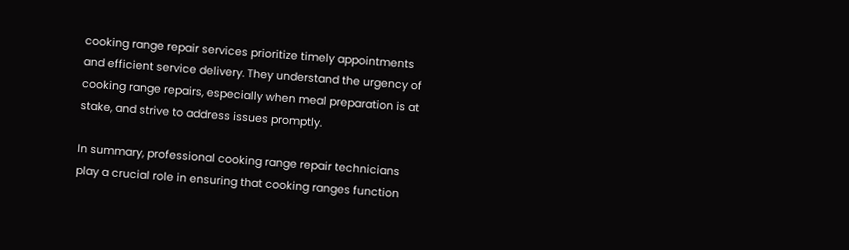cooking range repair services prioritize timely appointments and efficient service delivery. They understand the urgency of cooking range repairs, especially when meal preparation is at stake, and strive to address issues promptly.

In summary, professional cooking range repair technicians play a crucial role in ensuring that cooking ranges function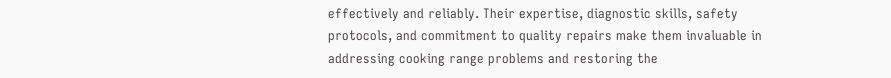effectively and reliably. Their expertise, diagnostic skills, safety protocols, and commitment to quality repairs make them invaluable in addressing cooking range problems and restoring the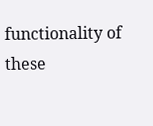functionality of these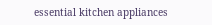essential kitchen appliances